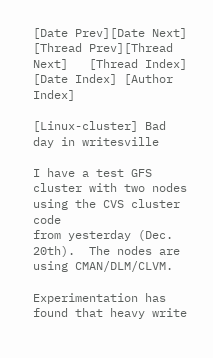[Date Prev][Date Next]   [Thread Prev][Thread Next]   [Thread Index] [Date Index] [Author Index]

[Linux-cluster] Bad day in writesville

I have a test GFS cluster with two nodes using the CVS cluster code
from yesterday (Dec. 20th).  The nodes are using CMAN/DLM/CLVM.

Experimentation has found that heavy write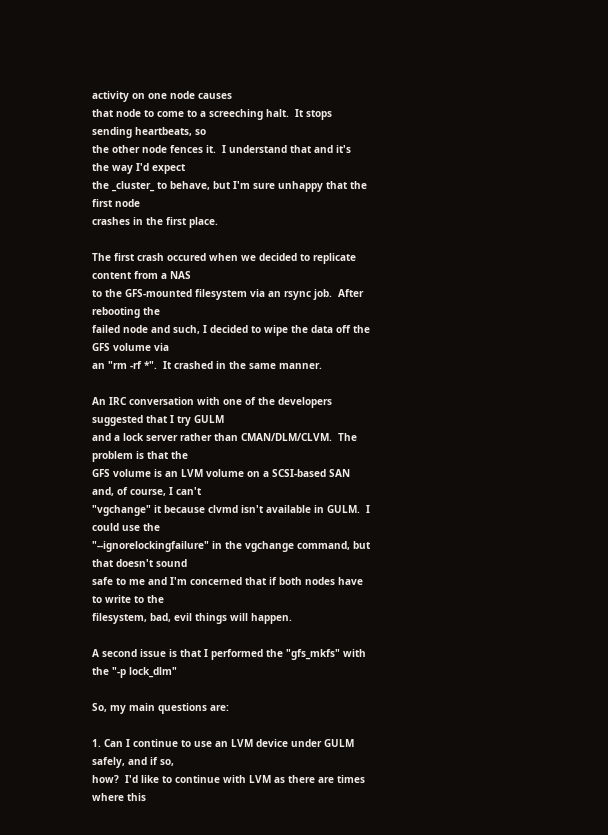activity on one node causes
that node to come to a screeching halt.  It stops sending heartbeats, so
the other node fences it.  I understand that and it's the way I'd expect
the _cluster_ to behave, but I'm sure unhappy that the first node
crashes in the first place.

The first crash occured when we decided to replicate content from a NAS
to the GFS-mounted filesystem via an rsync job.  After rebooting the
failed node and such, I decided to wipe the data off the GFS volume via
an "rm -rf *".  It crashed in the same manner.

An IRC conversation with one of the developers suggested that I try GULM
and a lock server rather than CMAN/DLM/CLVM.  The problem is that the
GFS volume is an LVM volume on a SCSI-based SAN and, of course, I can't
"vgchange" it because clvmd isn't available in GULM.  I could use the
"--ignorelockingfailure" in the vgchange command, but that doesn't sound
safe to me and I'm concerned that if both nodes have to write to the
filesystem, bad, evil things will happen.

A second issue is that I performed the "gfs_mkfs" with the "-p lock_dlm"

So, my main questions are:

1. Can I continue to use an LVM device under GULM safely, and if so,
how?  I'd like to continue with LVM as there are times where this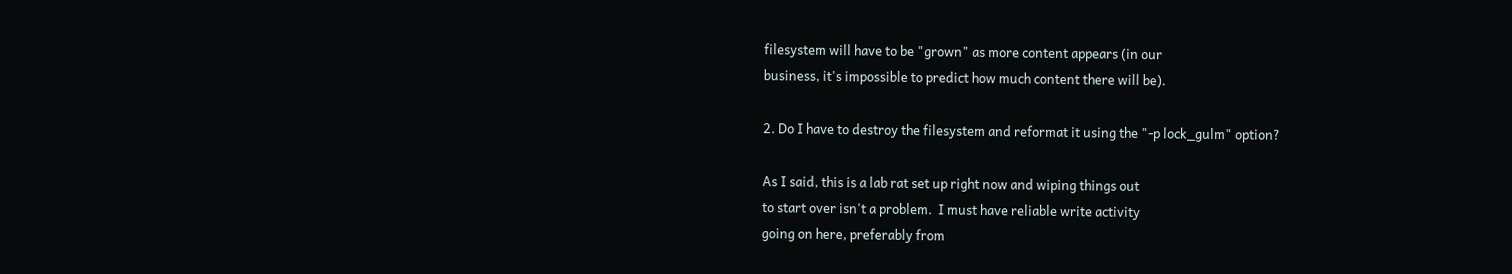filesystem will have to be "grown" as more content appears (in our
business, it's impossible to predict how much content there will be).

2. Do I have to destroy the filesystem and reformat it using the "-p lock_gulm" option?

As I said, this is a lab rat set up right now and wiping things out
to start over isn't a problem.  I must have reliable write activity
going on here, preferably from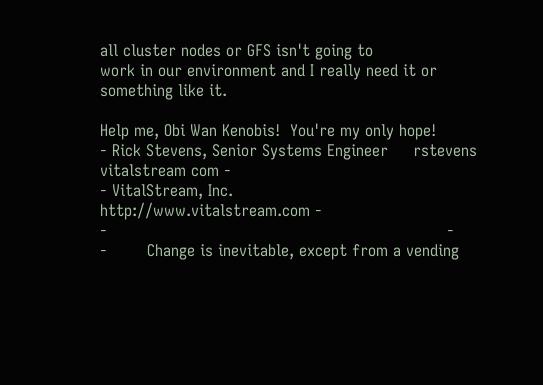all cluster nodes or GFS isn't going to
work in our environment and I really need it or something like it.

Help me, Obi Wan Kenobis!  You're my only hope!
- Rick Stevens, Senior Systems Engineer     rstevens vitalstream com -
- VitalStream, Inc.                       http://www.vitalstream.com -
-                                                                    -
-        Change is inevitable, except from a vending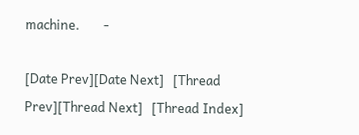machine.        -

[Date Prev][Date Next]   [Thread Prev][Thread Next]   [Thread Index]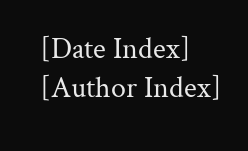[Date Index] [Author Index]